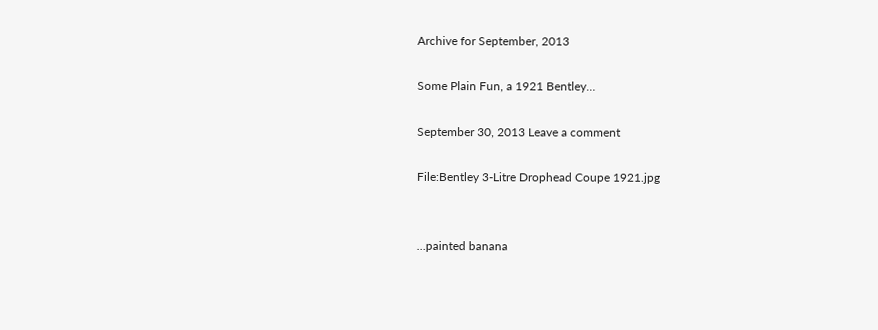Archive for September, 2013

Some Plain Fun, a 1921 Bentley…

September 30, 2013 Leave a comment

File:Bentley 3-Litre Drophead Coupe 1921.jpg


…painted banana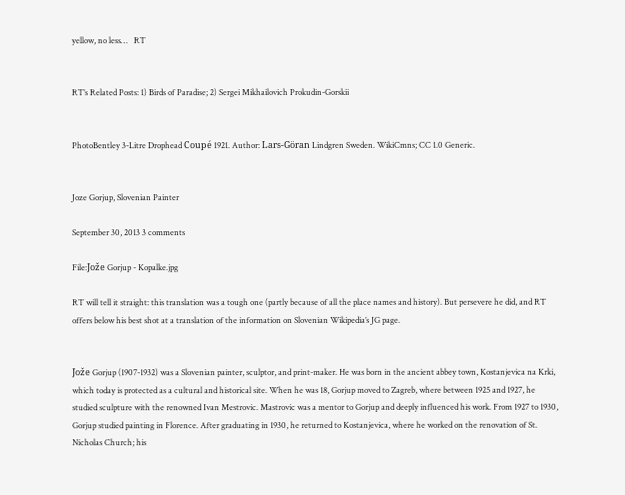yellow, no less…   RT


RT’s Related Posts: 1) Birds of Paradise; 2) Sergei Mikhailovich Prokudin-Gorskii


PhotoBentley 3-Litre Drophead Coupé 1921. Author: Lars-Göran Lindgren Sweden. WikiCmns; CC 1.0 Generic.


Joze Gorjup, Slovenian Painter

September 30, 2013 3 comments

File:Jože Gorjup - Kopalke.jpg

RT will tell it straight: this translation was a tough one (partly because of all the place names and history). But persevere he did, and RT offers below his best shot at a translation of the information on Slovenian Wikipedia’s JG page.


Jože Gorjup (1907-1932) was a Slovenian painter, sculptor, and print-maker. He was born in the ancient abbey town, Kostanjevica na Krki, which today is protected as a cultural and historical site. When he was 18, Gorjup moved to Zagreb, where between 1925 and 1927, he studied sculpture with the renowned Ivan Mestrovic. Mastrovic was a mentor to Gorjup and deeply influenced his work. From 1927 to 1930, Gorjup studied painting in Florence. After graduating in 1930, he returned to Kostanjevica, where he worked on the renovation of St. Nicholas Church; his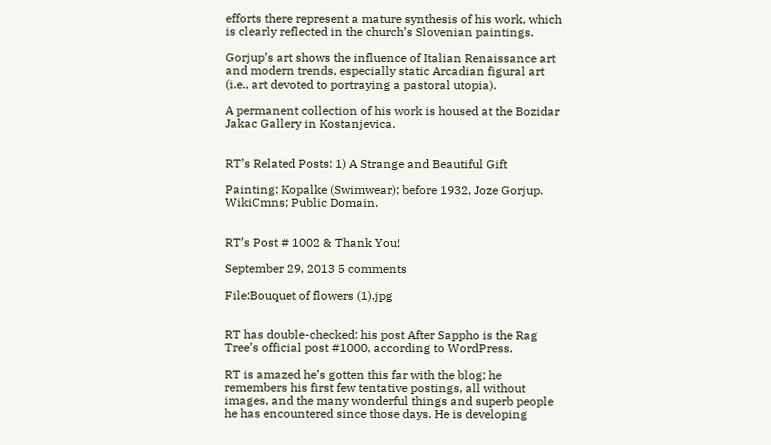efforts there represent a mature synthesis of his work, which is clearly reflected in the church’s Slovenian paintings.

Gorjup’s art shows the influence of Italian Renaissance art and modern trends, especially static Arcadian figural art (i.e., art devoted to portraying a pastoral utopia).

A permanent collection of his work is housed at the Bozidar Jakac Gallery in Kostanjevica.


RT’s Related Posts: 1) A Strange and Beautiful Gift

Painting: Kopalke (Swimwear); before 1932, Joze Gorjup. WikiCmns; Public Domain.


RT’s Post # 1002 & Thank You!

September 29, 2013 5 comments

File:Bouquet of flowers (1).jpg


RT has double-checked: his post After Sappho is the Rag Tree’s official post #1000, according to WordPress.

RT is amazed he’s gotten this far with the blog; he remembers his first few tentative postings, all without images, and the many wonderful things and superb people he has encountered since those days. He is developing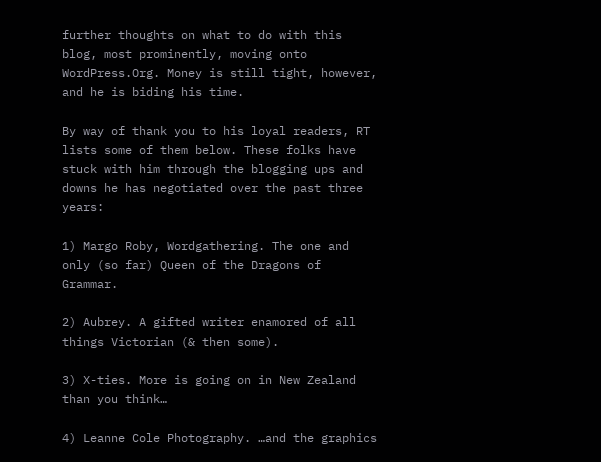further thoughts on what to do with this blog, most prominently, moving onto WordPress.Org. Money is still tight, however, and he is biding his time.

By way of thank you to his loyal readers, RT lists some of them below. These folks have stuck with him through the blogging ups and downs he has negotiated over the past three years:

1) Margo Roby, Wordgathering. The one and only (so far) Queen of the Dragons of Grammar.

2) Aubrey. A gifted writer enamored of all things Victorian (& then some).

3) X-ties. More is going on in New Zealand than you think…

4) Leanne Cole Photography. …and the graphics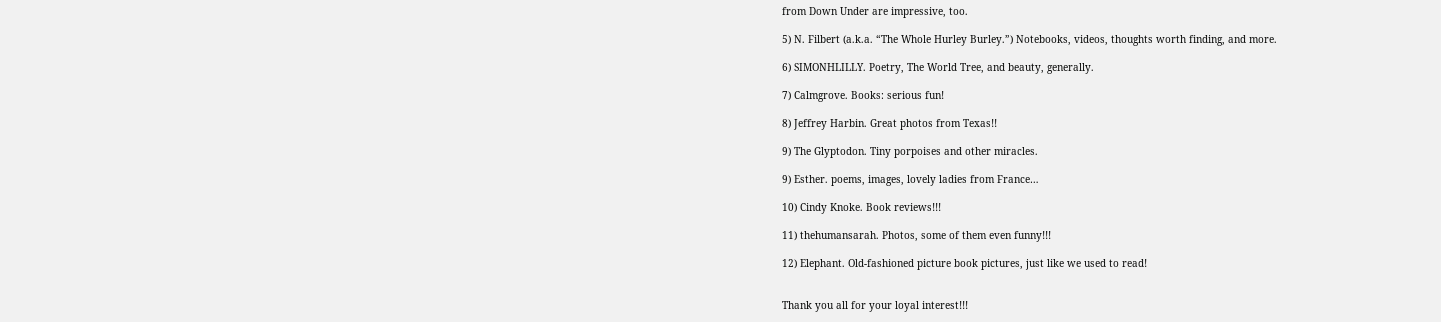from Down Under are impressive, too.

5) N. Filbert (a.k.a. “The Whole Hurley Burley.”) Notebooks, videos, thoughts worth finding, and more.

6) SIMONHLILLY. Poetry, The World Tree, and beauty, generally.

7) Calmgrove. Books: serious fun!

8) Jeffrey Harbin. Great photos from Texas!!

9) The Glyptodon. Tiny porpoises and other miracles.

9) Esther. poems, images, lovely ladies from France…

10) Cindy Knoke. Book reviews!!!

11) thehumansarah. Photos, some of them even funny!!!

12) Elephant. Old-fashioned picture book pictures, just like we used to read!


Thank you all for your loyal interest!!!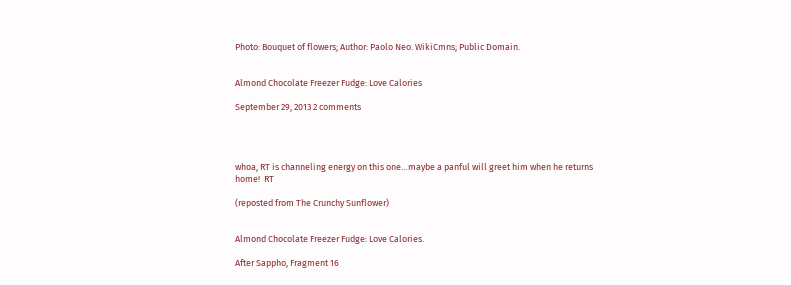Photo: Bouquet of flowers; Author: Paolo Neo. WikiCmns; Public Domain.


Almond Chocolate Freezer Fudge: Love Calories

September 29, 2013 2 comments




whoa, RT is channeling energy on this one…maybe a panful will greet him when he returns home!  RT

(reposted from The Crunchy Sunflower)


Almond Chocolate Freezer Fudge: Love Calories.

After Sappho, Fragment 16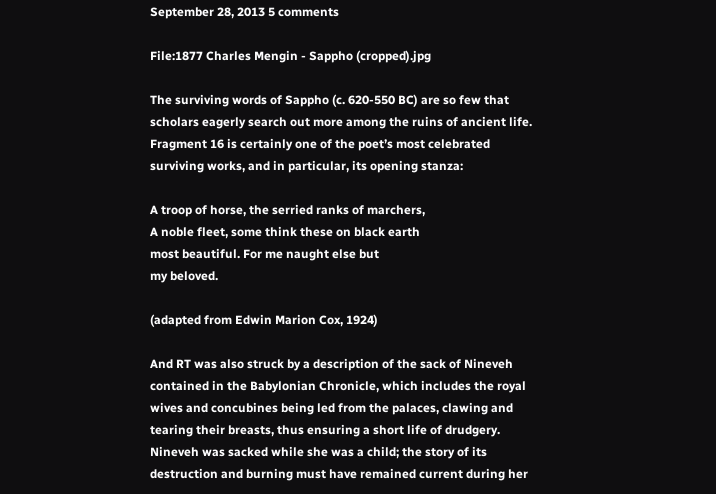September 28, 2013 5 comments

File:1877 Charles Mengin - Sappho (cropped).jpg

The surviving words of Sappho (c. 620-550 BC) are so few that scholars eagerly search out more among the ruins of ancient life. Fragment 16 is certainly one of the poet’s most celebrated surviving works, and in particular, its opening stanza:

A troop of horse, the serried ranks of marchers,
A noble fleet, some think these on black earth
most beautiful. For me naught else but
my beloved.

(adapted from Edwin Marion Cox, 1924)

And RT was also struck by a description of the sack of Nineveh contained in the Babylonian Chronicle, which includes the royal wives and concubines being led from the palaces, clawing and tearing their breasts, thus ensuring a short life of drudgery. Nineveh was sacked while she was a child; the story of its destruction and burning must have remained current during her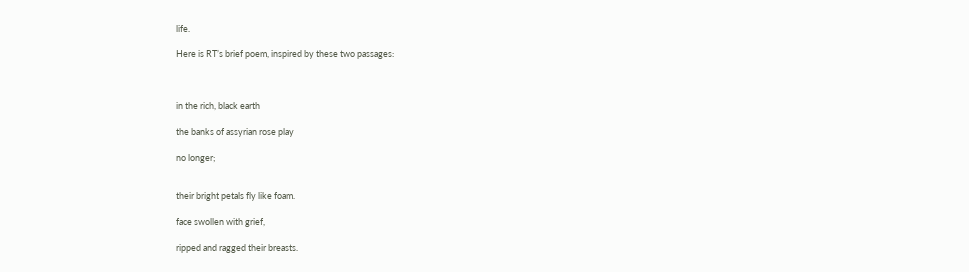life.

Here is RT’s brief poem, inspired by these two passages:



in the rich, black earth

the banks of assyrian rose play

no longer;


their bright petals fly like foam.

face swollen with grief,

ripped and ragged their breasts.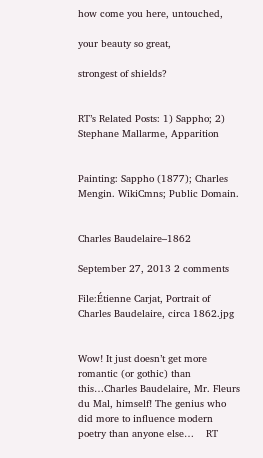how come you here, untouched,

your beauty so great,

strongest of shields?


RT’s Related Posts: 1) Sappho; 2) Stephane Mallarme, Apparition


Painting: Sappho (1877); Charles Mengin. WikiCmns; Public Domain.


Charles Baudelaire–1862

September 27, 2013 2 comments

File:Étienne Carjat, Portrait of Charles Baudelaire, circa 1862.jpg


Wow! It just doesn’t get more romantic (or gothic) than this…Charles Baudelaire, Mr. Fleurs du Mal, himself! The genius who did more to influence modern poetry than anyone else…    RT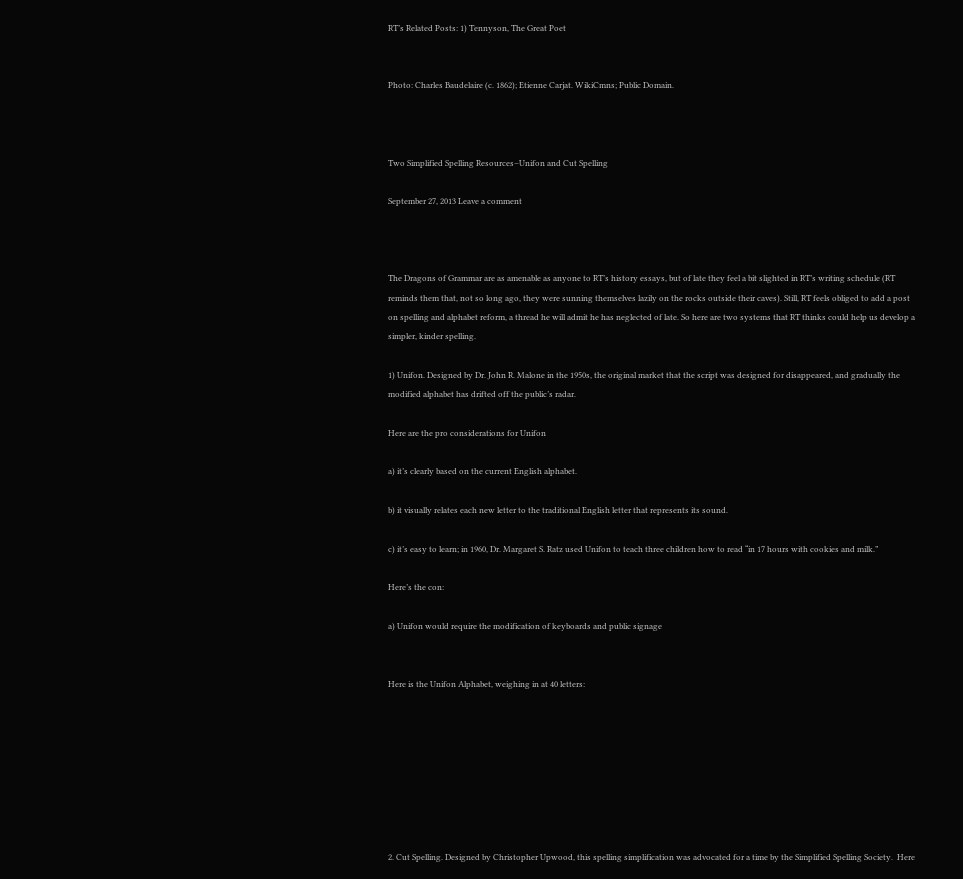RT’s Related Posts: 1) Tennyson, The Great Poet


Photo: Charles Baudelaire (c. 1862); Etienne Carjat. WikiCmns; Public Domain.



Two Simplified Spelling Resources–Unifon and Cut Spelling

September 27, 2013 Leave a comment



The Dragons of Grammar are as amenable as anyone to RT’s history essays, but of late they feel a bit slighted in RT’s writing schedule (RT reminds them that, not so long ago, they were sunning themselves lazily on the rocks outside their caves). Still, RT feels obliged to add a post on spelling and alphabet reform, a thread he will admit he has neglected of late. So here are two systems that RT thinks could help us develop a simpler, kinder spelling.

1) Unifon. Designed by Dr. John R. Malone in the 1950s, the original market that the script was designed for disappeared, and gradually the modified alphabet has drifted off the public’s radar.

Here are the pro considerations for Unifon

a) it’s clearly based on the current English alphabet.

b) it visually relates each new letter to the traditional English letter that represents its sound.

c) it’s easy to learn; in 1960, Dr. Margaret S. Ratz used Unifon to teach three children how to read “in 17 hours with cookies and milk.”

Here’s the con:

a) Unifon would require the modification of keyboards and public signage


Here is the Unifon Alphabet, weighing in at 40 letters:








2. Cut Spelling. Designed by Christopher Upwood, this spelling simplification was advocated for a time by the Simplified Spelling Society.  Here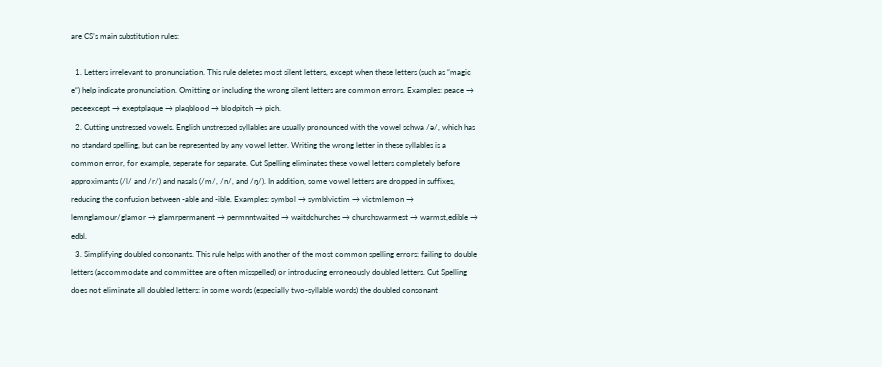are CS’s main substitution rules:

  1. Letters irrelevant to pronunciation. This rule deletes most silent letters, except when these letters (such as “magic e“) help indicate pronunciation. Omitting or including the wrong silent letters are common errors. Examples: peace → peceexcept → exeptplaque → plaqblood → blodpitch → pich.
  2. Cutting unstressed vowels. English unstressed syllables are usually pronounced with the vowel schwa /ə/, which has no standard spelling, but can be represented by any vowel letter. Writing the wrong letter in these syllables is a common error, for example, seperate for separate. Cut Spelling eliminates these vowel letters completely before approximants (/l/ and /r/) and nasals (/m/, /n/, and /ŋ/). In addition, some vowel letters are dropped in suffixes, reducing the confusion between -able and -ible. Examples: symbol → symblvictim → victmlemon → lemnglamour/glamor → glamrpermanent → permnntwaited → waitdchurches → churchswarmest → warmst,edible → edbl.
  3. Simplifying doubled consonants. This rule helps with another of the most common spelling errors: failing to double letters (accommodate and committee are often misspelled) or introducing erroneously doubled letters. Cut Spelling does not eliminate all doubled letters: in some words (especially two-syllable words) the doubled consonant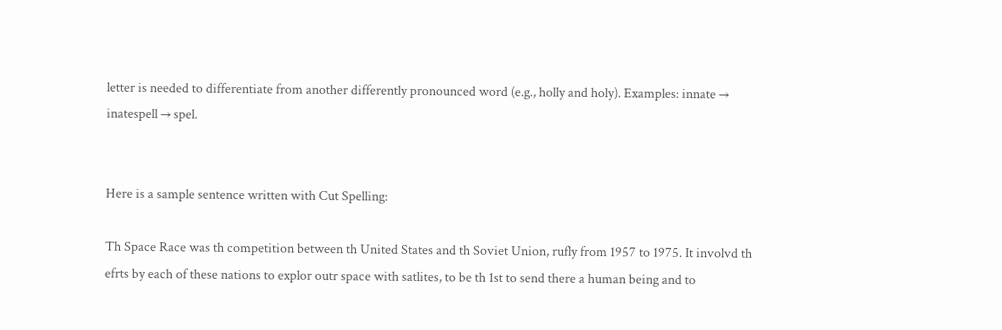letter is needed to differentiate from another differently pronounced word (e.g., holly and holy). Examples: innate → inatespell → spel.


Here is a sample sentence written with Cut Spelling:

Th Space Race was th competition between th United States and th Soviet Union, rufly from 1957 to 1975. It involvd th efrts by each of these nations to explor outr space with satlites, to be th 1st to send there a human being and to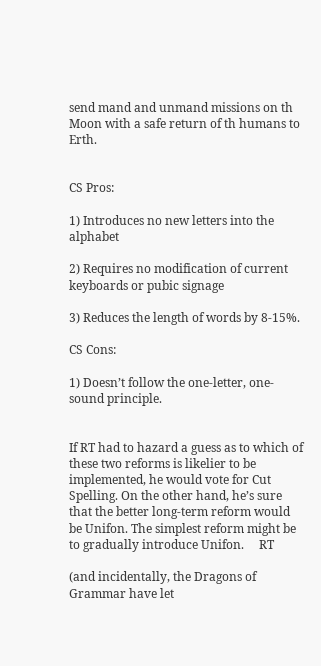send mand and unmand missions on th Moon with a safe return of th humans to Erth.


CS Pros:

1) Introduces no new letters into the alphabet

2) Requires no modification of current keyboards or pubic signage

3) Reduces the length of words by 8-15%.

CS Cons:

1) Doesn’t follow the one-letter, one-sound principle.


If RT had to hazard a guess as to which of these two reforms is likelier to be implemented, he would vote for Cut Spelling. On the other hand, he’s sure that the better long-term reform would be Unifon. The simplest reform might be to gradually introduce Unifon.     RT

(and incidentally, the Dragons of Grammar have let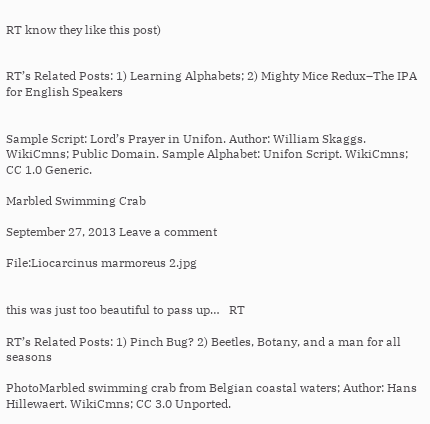RT know they like this post)


RT’s Related Posts: 1) Learning Alphabets; 2) Mighty Mice Redux–The IPA for English Speakers


Sample Script: Lord’s Prayer in Unifon. Author: William Skaggs. WikiCmns; Public Domain. Sample Alphabet: Unifon Script. WikiCmns; CC 1.0 Generic.

Marbled Swimming Crab

September 27, 2013 Leave a comment

File:Liocarcinus marmoreus 2.jpg


this was just too beautiful to pass up…   RT

RT’s Related Posts: 1) Pinch Bug? 2) Beetles, Botany, and a man for all seasons

PhotoMarbled swimming crab from Belgian coastal waters; Author: Hans Hillewaert. WikiCmns; CC 3.0 Unported.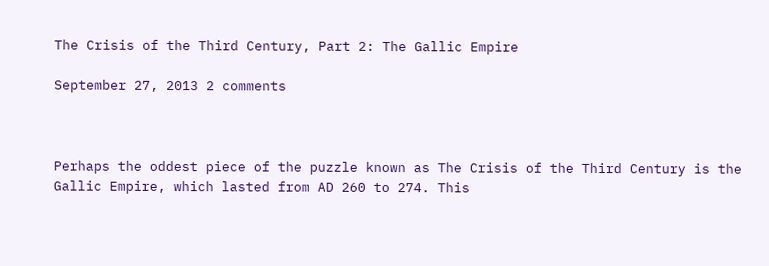The Crisis of the Third Century, Part 2: The Gallic Empire

September 27, 2013 2 comments



Perhaps the oddest piece of the puzzle known as The Crisis of the Third Century is the Gallic Empire, which lasted from AD 260 to 274. This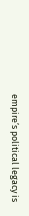empire’s political legacy is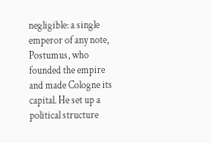negligible: a single emperor of any note, Postumus, who founded the empire and made Cologne its capital. He set up a political structure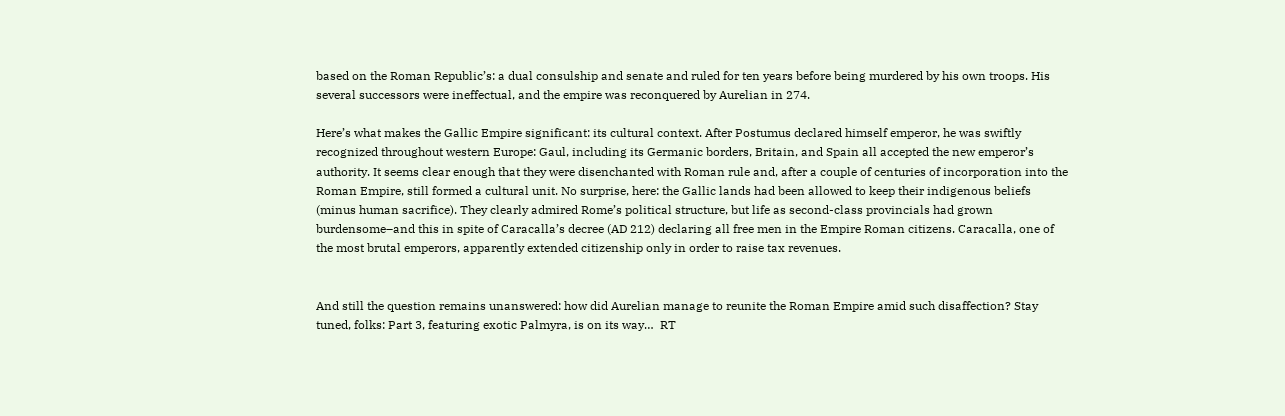based on the Roman Republic’s: a dual consulship and senate and ruled for ten years before being murdered by his own troops. His several successors were ineffectual, and the empire was reconquered by Aurelian in 274.

Here’s what makes the Gallic Empire significant: its cultural context. After Postumus declared himself emperor, he was swiftly recognized throughout western Europe: Gaul, including its Germanic borders, Britain, and Spain all accepted the new emperor’s authority. It seems clear enough that they were disenchanted with Roman rule and, after a couple of centuries of incorporation into the Roman Empire, still formed a cultural unit. No surprise, here: the Gallic lands had been allowed to keep their indigenous beliefs (minus human sacrifice). They clearly admired Rome’s political structure, but life as second-class provincials had grown burdensome–and this in spite of Caracalla’s decree (AD 212) declaring all free men in the Empire Roman citizens. Caracalla, one of the most brutal emperors, apparently extended citizenship only in order to raise tax revenues.


And still the question remains unanswered: how did Aurelian manage to reunite the Roman Empire amid such disaffection? Stay tuned, folks: Part 3, featuring exotic Palmyra, is on its way…  RT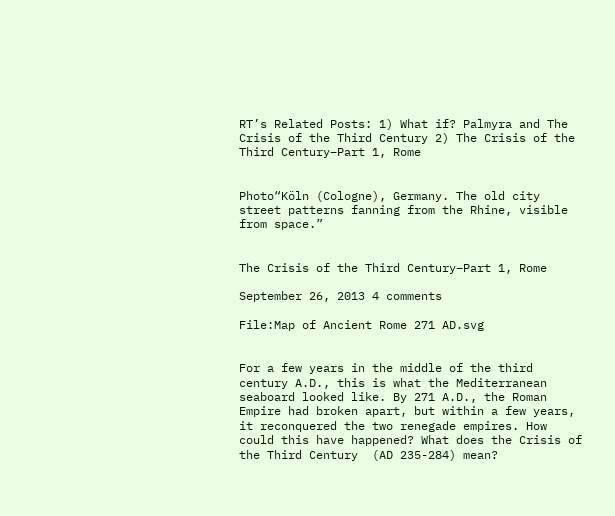RT’s Related Posts: 1) What if? Palmyra and The Crisis of the Third Century 2) The Crisis of the Third Century–Part 1, Rome


Photo“Köln (Cologne), Germany. The old city street patterns fanning from the Rhine, visible from space.”


The Crisis of the Third Century–Part 1, Rome

September 26, 2013 4 comments

File:Map of Ancient Rome 271 AD.svg


For a few years in the middle of the third century A.D., this is what the Mediterranean seaboard looked like. By 271 A.D., the Roman Empire had broken apart, but within a few years, it reconquered the two renegade empires. How could this have happened? What does the Crisis of the Third Century  (AD 235-284) mean?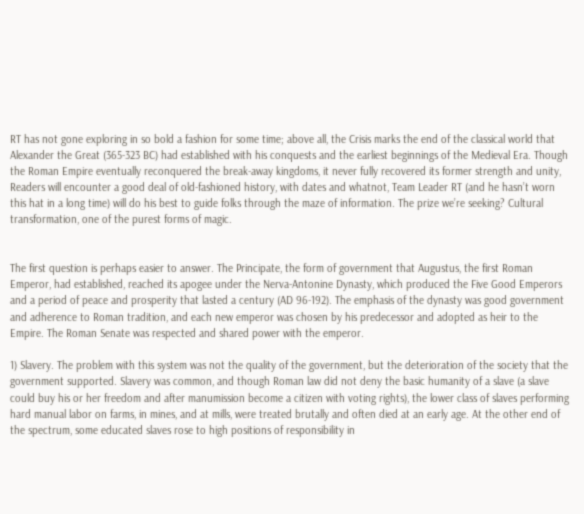RT has not gone exploring in so bold a fashion for some time; above all, the Crisis marks the end of the classical world that Alexander the Great (365-323 BC) had established with his conquests and the earliest beginnings of the Medieval Era. Though the Roman Empire eventually reconquered the break-away kingdoms, it never fully recovered its former strength and unity, Readers will encounter a good deal of old-fashioned history, with dates and whatnot, Team Leader RT (and he hasn’t worn this hat in a long time) will do his best to guide folks through the maze of information. The prize we’re seeking? Cultural transformation, one of the purest forms of magic.


The first question is perhaps easier to answer. The Principate, the form of government that Augustus, the first Roman Emperor, had established, reached its apogee under the Nerva-Antonine Dynasty, which produced the Five Good Emperors and a period of peace and prosperity that lasted a century (AD 96-192). The emphasis of the dynasty was good government and adherence to Roman tradition, and each new emperor was chosen by his predecessor and adopted as heir to the Empire. The Roman Senate was respected and shared power with the emperor.

1) Slavery. The problem with this system was not the quality of the government, but the deterioration of the society that the government supported. Slavery was common, and though Roman law did not deny the basic humanity of a slave (a slave could buy his or her freedom and after manumission become a citizen with voting rights), the lower class of slaves performing hard manual labor on farms, in mines, and at mills, were treated brutally and often died at an early age. At the other end of the spectrum, some educated slaves rose to high positions of responsibility in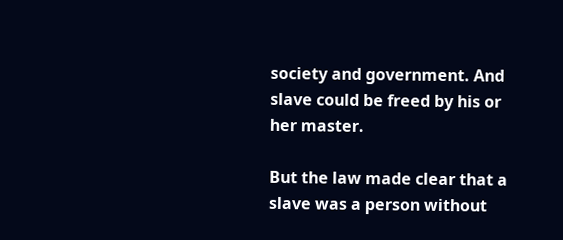society and government. And slave could be freed by his or her master.

But the law made clear that a slave was a person without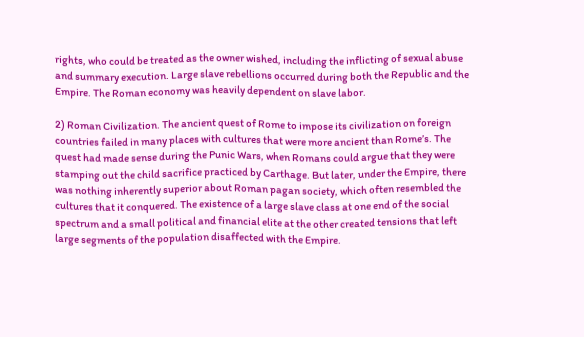rights, who could be treated as the owner wished, including the inflicting of sexual abuse and summary execution. Large slave rebellions occurred during both the Republic and the Empire. The Roman economy was heavily dependent on slave labor.

2) Roman Civilization. The ancient quest of Rome to impose its civilization on foreign countries failed in many places with cultures that were more ancient than Rome’s. The quest had made sense during the Punic Wars, when Romans could argue that they were stamping out the child sacrifice practiced by Carthage. But later, under the Empire, there was nothing inherently superior about Roman pagan society, which often resembled the cultures that it conquered. The existence of a large slave class at one end of the social spectrum and a small political and financial elite at the other created tensions that left large segments of the population disaffected with the Empire.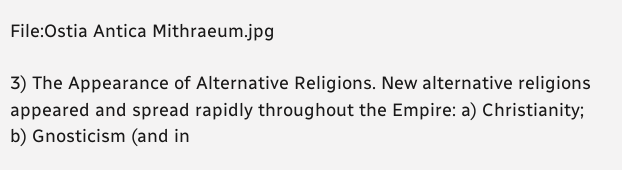File:Ostia Antica Mithraeum.jpg

3) The Appearance of Alternative Religions. New alternative religions appeared and spread rapidly throughout the Empire: a) Christianity; b) Gnosticism (and in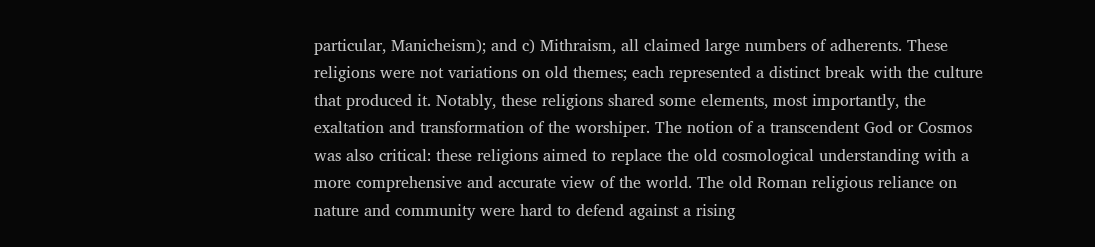particular, Manicheism); and c) Mithraism, all claimed large numbers of adherents. These religions were not variations on old themes; each represented a distinct break with the culture that produced it. Notably, these religions shared some elements, most importantly, the exaltation and transformation of the worshiper. The notion of a transcendent God or Cosmos was also critical: these religions aimed to replace the old cosmological understanding with a more comprehensive and accurate view of the world. The old Roman religious reliance on nature and community were hard to defend against a rising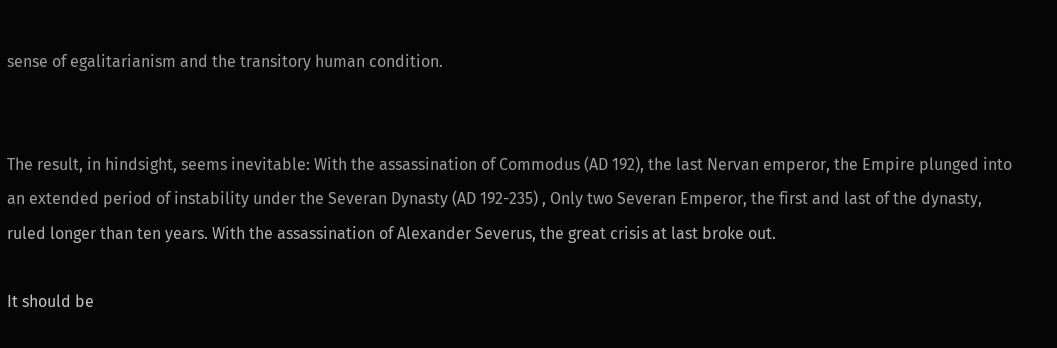sense of egalitarianism and the transitory human condition.


The result, in hindsight, seems inevitable: With the assassination of Commodus (AD 192), the last Nervan emperor, the Empire plunged into an extended period of instability under the Severan Dynasty (AD 192-235) , Only two Severan Emperor, the first and last of the dynasty, ruled longer than ten years. With the assassination of Alexander Severus, the great crisis at last broke out.

It should be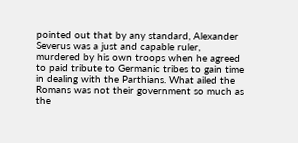pointed out that by any standard, Alexander Severus was a just and capable ruler, murdered by his own troops when he agreed to paid tribute to Germanic tribes to gain time in dealing with the Parthians. What ailed the Romans was not their government so much as the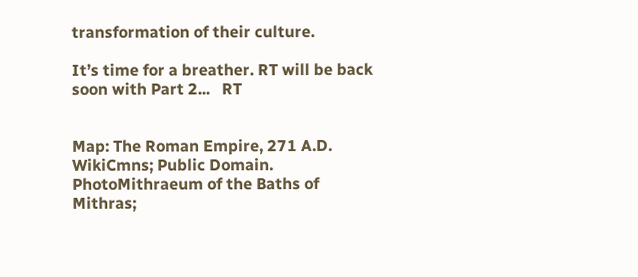transformation of their culture.

It’s time for a breather. RT will be back soon with Part 2...   RT


Map: The Roman Empire, 271 A.D. WikiCmns; Public Domain. PhotoMithraeum of the Baths of Mithras;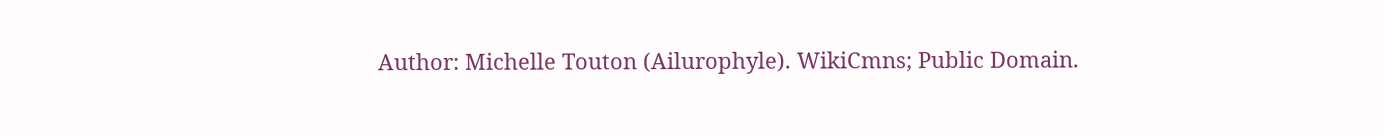Author: Michelle Touton (Ailurophyle). WikiCmns; Public Domain.